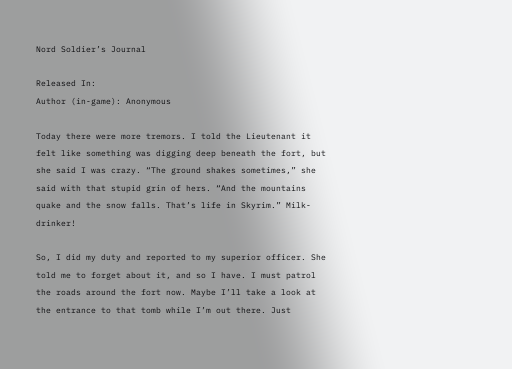Nord Soldier’s Journal

Released In:
Author (in-game): Anonymous

Today there were more tremors. I told the Lieutenant it felt like something was digging deep beneath the fort, but she said I was crazy. “The ground shakes sometimes,” she said with that stupid grin of hers. “And the mountains quake and the snow falls. That’s life in Skyrim.” Milk-drinker!

So, I did my duty and reported to my superior officer. She told me to forget about it, and so I have. I must patrol the roads around the fort now. Maybe I’ll take a look at the entrance to that tomb while I’m out there. Just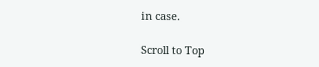in case.

Scroll to Top